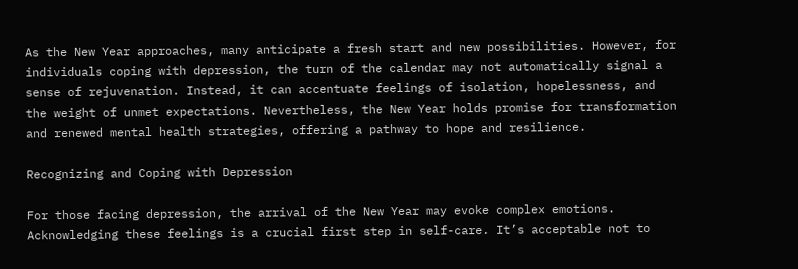As the New Year approaches, many anticipate a fresh start and new possibilities. However, for individuals coping with depression, the turn of the calendar may not automatically signal a sense of rejuvenation. Instead, it can accentuate feelings of isolation, hopelessness, and the weight of unmet expectations. Nevertheless, the New Year holds promise for transformation and renewed mental health strategies, offering a pathway to hope and resilience.

Recognizing and Coping with Depression

For those facing depression, the arrival of the New Year may evoke complex emotions. Acknowledging these feelings is a crucial first step in self-care. It’s acceptable not to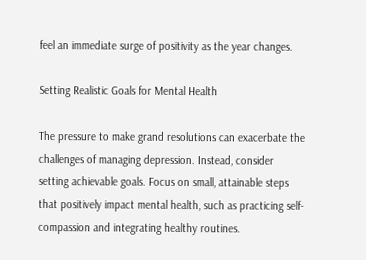feel an immediate surge of positivity as the year changes.

Setting Realistic Goals for Mental Health

The pressure to make grand resolutions can exacerbate the challenges of managing depression. Instead, consider setting achievable goals. Focus on small, attainable steps that positively impact mental health, such as practicing self-compassion and integrating healthy routines.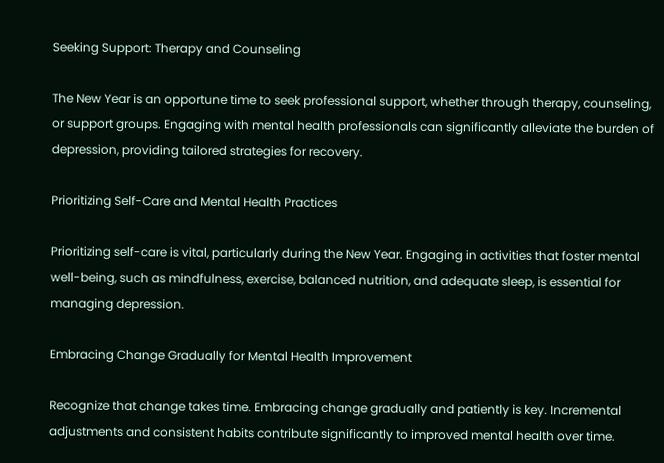Seeking Support: Therapy and Counseling

The New Year is an opportune time to seek professional support, whether through therapy, counseling, or support groups. Engaging with mental health professionals can significantly alleviate the burden of depression, providing tailored strategies for recovery.

Prioritizing Self-Care and Mental Health Practices

Prioritizing self-care is vital, particularly during the New Year. Engaging in activities that foster mental well-being, such as mindfulness, exercise, balanced nutrition, and adequate sleep, is essential for managing depression.

Embracing Change Gradually for Mental Health Improvement

Recognize that change takes time. Embracing change gradually and patiently is key. Incremental adjustments and consistent habits contribute significantly to improved mental health over time.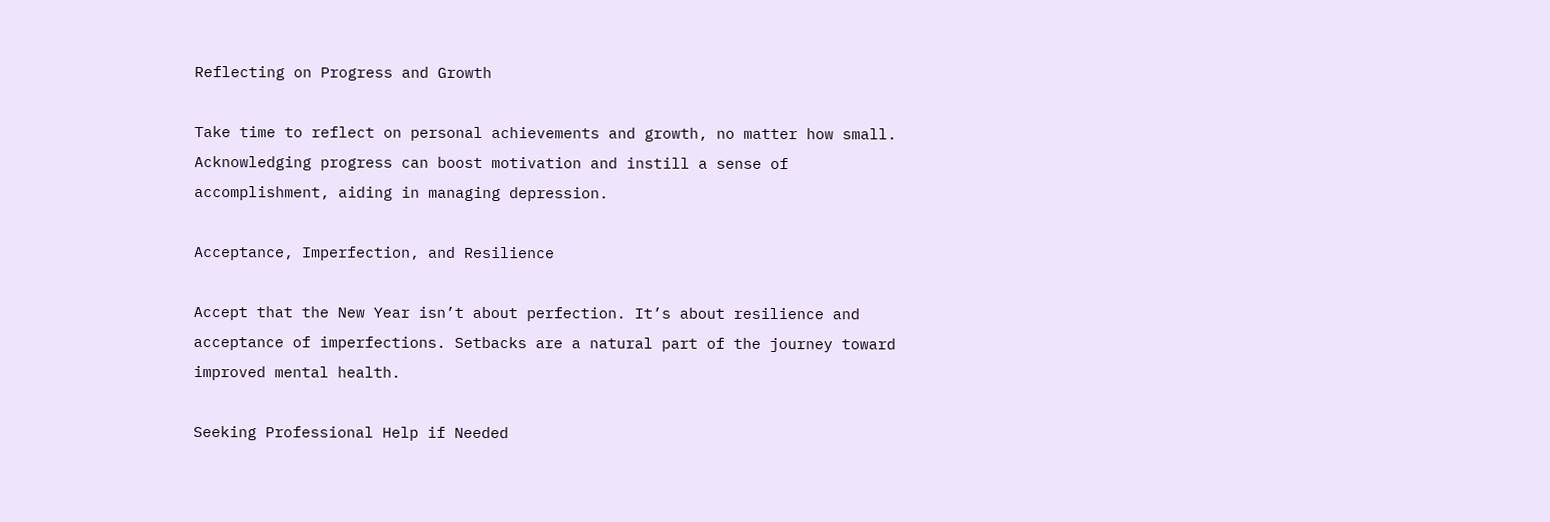Reflecting on Progress and Growth

Take time to reflect on personal achievements and growth, no matter how small. Acknowledging progress can boost motivation and instill a sense of accomplishment, aiding in managing depression.

Acceptance, Imperfection, and Resilience

Accept that the New Year isn’t about perfection. It’s about resilience and acceptance of imperfections. Setbacks are a natural part of the journey toward improved mental health.

Seeking Professional Help if Needed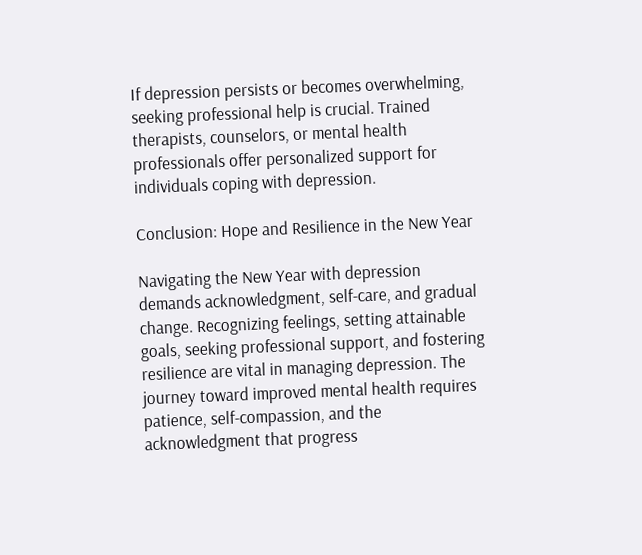If depression persists or becomes overwhelming, seeking professional help is crucial. Trained therapists, counselors, or mental health professionals offer personalized support for individuals coping with depression.

Conclusion: Hope and Resilience in the New Year

Navigating the New Year with depression demands acknowledgment, self-care, and gradual change. Recognizing feelings, setting attainable goals, seeking professional support, and fostering resilience are vital in managing depression. The journey toward improved mental health requires patience, self-compassion, and the acknowledgment that progress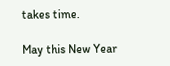takes time.

May this New Year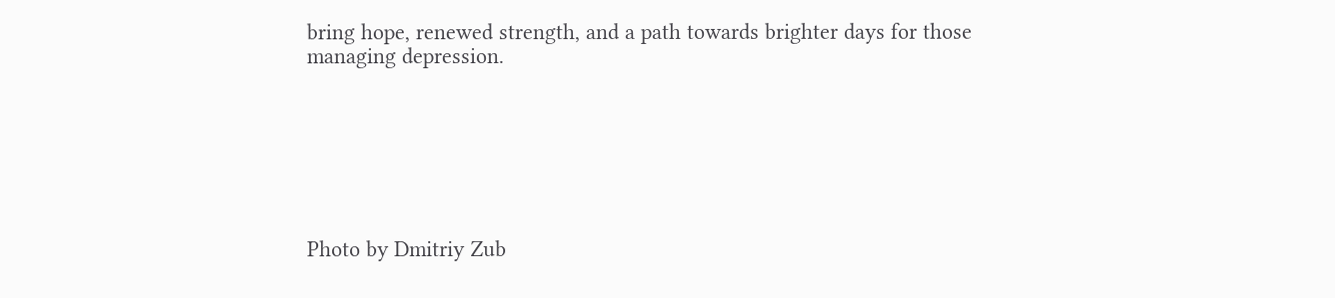bring hope, renewed strength, and a path towards brighter days for those managing depression.







Photo by Dmitriy Zub